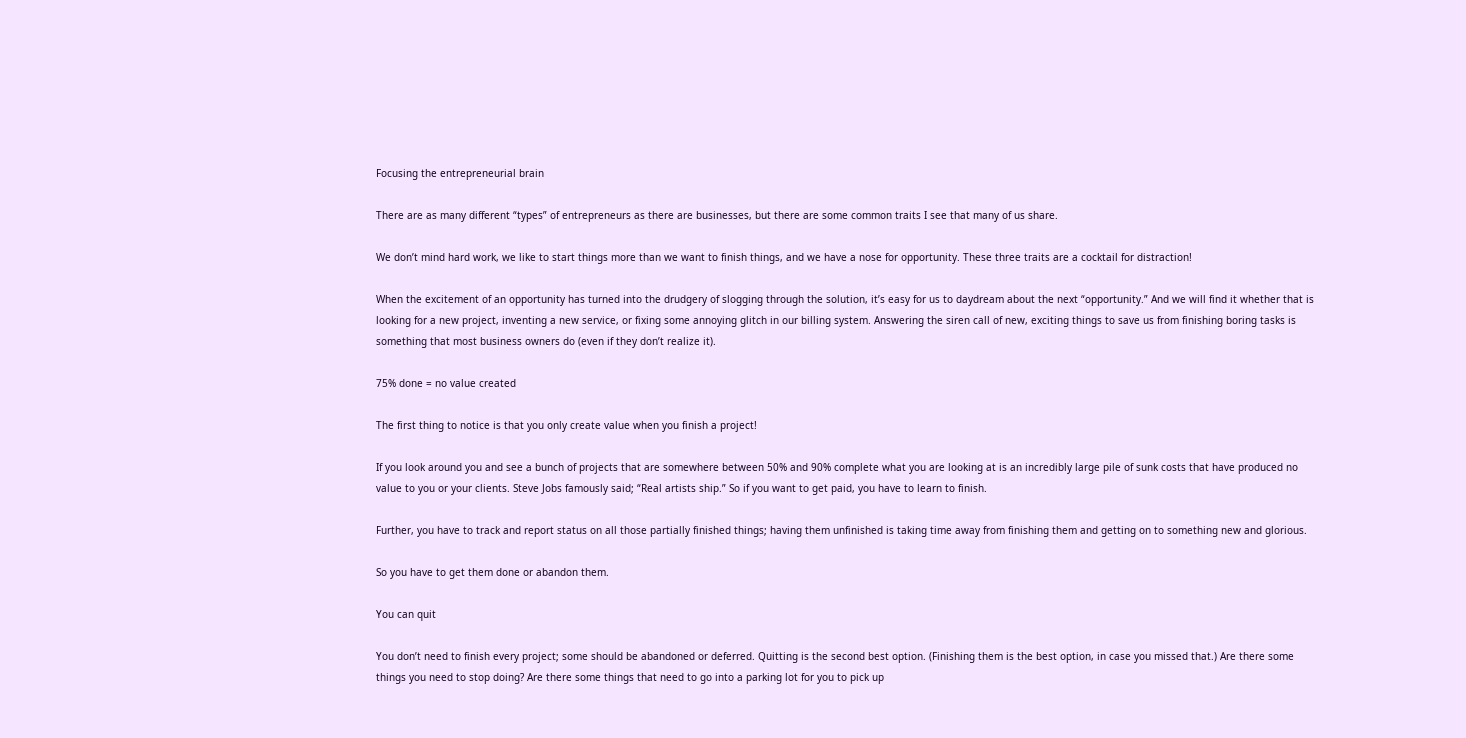Focusing the entrepreneurial brain

There are as many different “types” of entrepreneurs as there are businesses, but there are some common traits I see that many of us share.

We don’t mind hard work, we like to start things more than we want to finish things, and we have a nose for opportunity. These three traits are a cocktail for distraction!

When the excitement of an opportunity has turned into the drudgery of slogging through the solution, it’s easy for us to daydream about the next “opportunity.” And we will find it whether that is looking for a new project, inventing a new service, or fixing some annoying glitch in our billing system. Answering the siren call of new, exciting things to save us from finishing boring tasks is something that most business owners do (even if they don’t realize it).

75% done = no value created

The first thing to notice is that you only create value when you finish a project!

If you look around you and see a bunch of projects that are somewhere between 50% and 90% complete what you are looking at is an incredibly large pile of sunk costs that have produced no value to you or your clients. Steve Jobs famously said; “Real artists ship.” So if you want to get paid, you have to learn to finish.

Further, you have to track and report status on all those partially finished things; having them unfinished is taking time away from finishing them and getting on to something new and glorious.

So you have to get them done or abandon them.

You can quit

You don’t need to finish every project; some should be abandoned or deferred. Quitting is the second best option. (Finishing them is the best option, in case you missed that.) Are there some things you need to stop doing? Are there some things that need to go into a parking lot for you to pick up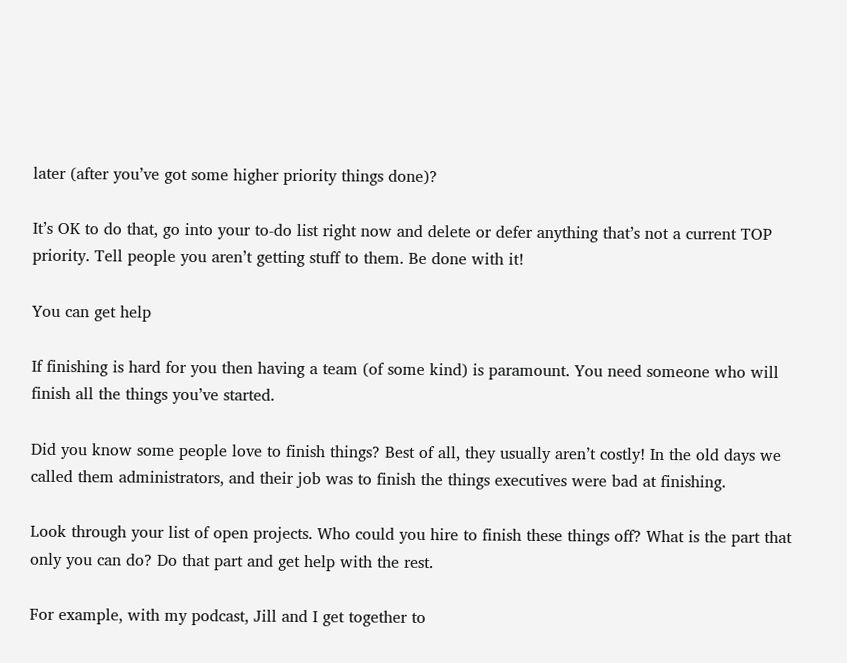later (after you’ve got some higher priority things done)?

It’s OK to do that, go into your to-do list right now and delete or defer anything that’s not a current TOP priority. Tell people you aren’t getting stuff to them. Be done with it!

You can get help

If finishing is hard for you then having a team (of some kind) is paramount. You need someone who will finish all the things you’ve started.

Did you know some people love to finish things? Best of all, they usually aren’t costly! In the old days we called them administrators, and their job was to finish the things executives were bad at finishing.

Look through your list of open projects. Who could you hire to finish these things off? What is the part that only you can do? Do that part and get help with the rest.

For example, with my podcast, Jill and I get together to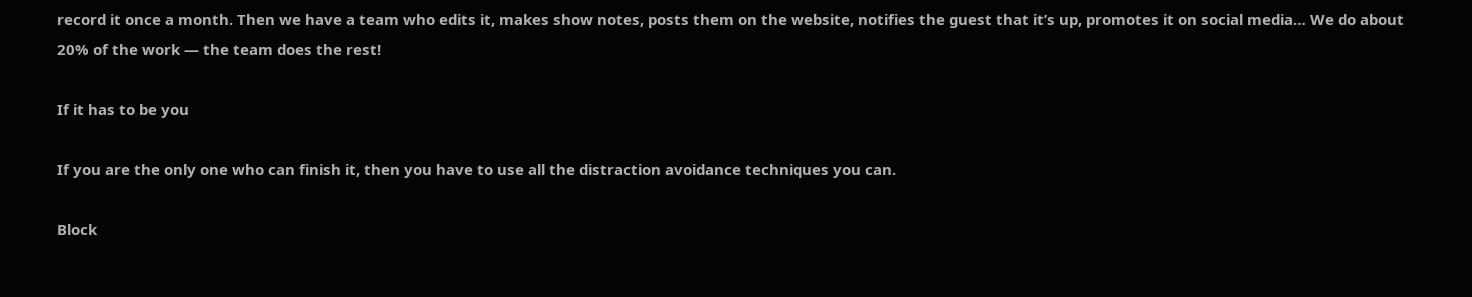record it once a month. Then we have a team who edits it, makes show notes, posts them on the website, notifies the guest that it’s up, promotes it on social media… We do about 20% of the work — the team does the rest!

If it has to be you

If you are the only one who can finish it, then you have to use all the distraction avoidance techniques you can.

Block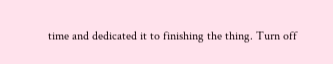time and dedicated it to finishing the thing. Turn off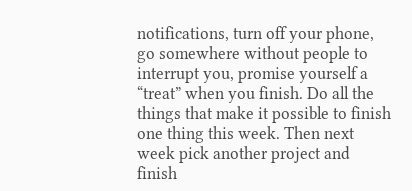notifications, turn off your phone, go somewhere without people to interrupt you, promise yourself a “treat” when you finish. Do all the things that make it possible to finish one thing this week. Then next week pick another project and finish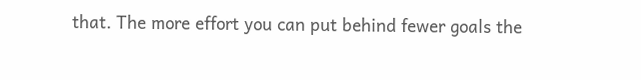that. The more effort you can put behind fewer goals the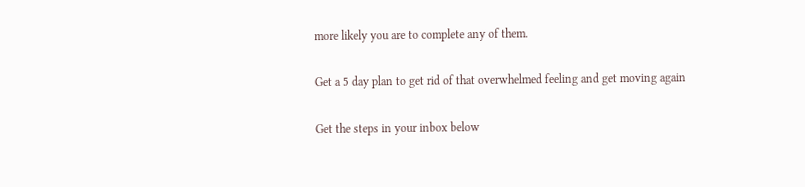more likely you are to complete any of them.

Get a 5 day plan to get rid of that overwhelmed feeling and get moving again

Get the steps in your inbox below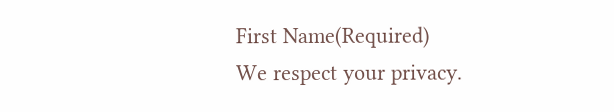First Name(Required)
We respect your privacy.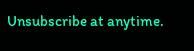Unsubscribe at anytime.